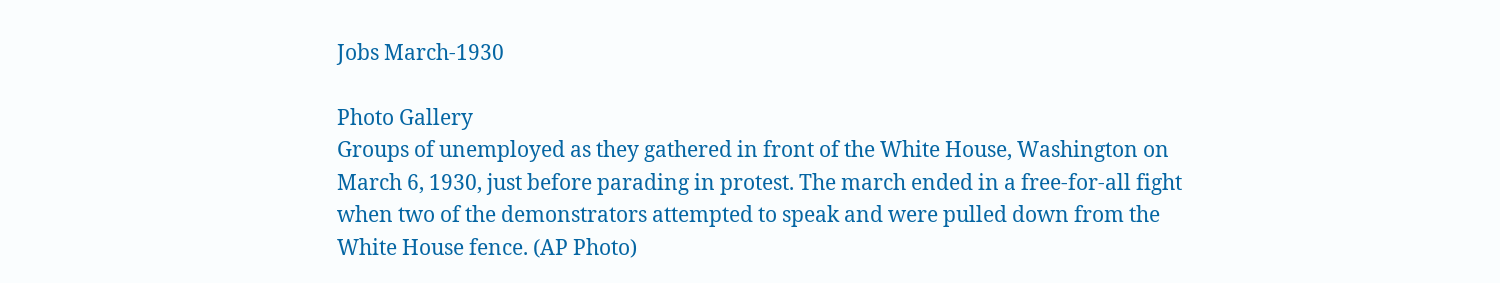Jobs March-1930

Photo Gallery
Groups of unemployed as they gathered in front of the White House, Washington on March 6, 1930, just before parading in protest. The march ended in a free-for-all fight when two of the demonstrators attempted to speak and were pulled down from the White House fence. (AP Photo)